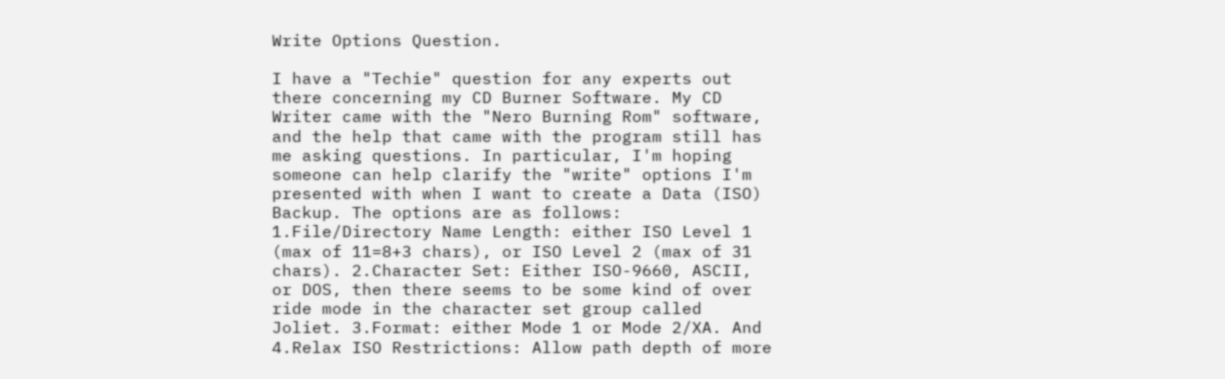Write Options Question.

I have a "Techie" question for any experts out there concerning my CD Burner Software. My CD Writer came with the "Nero Burning Rom" software, and the help that came with the program still has me asking questions. In particular, I'm hoping someone can help clarify the "write" options I'm presented with when I want to create a Data (ISO) Backup. The options are as follows: 1.File/Directory Name Length: either ISO Level 1 (max of 11=8+3 chars), or ISO Level 2 (max of 31 chars). 2.Character Set: Either ISO-9660, ASCII, or DOS, then there seems to be some kind of over ride mode in the character set group called Joliet. 3.Format: either Mode 1 or Mode 2/XA. And 4.Relax ISO Restrictions: Allow path depth of more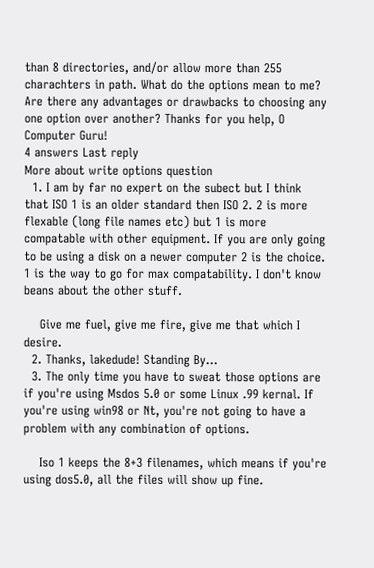than 8 directories, and/or allow more than 255 charachters in path. What do the options mean to me? Are there any advantages or drawbacks to choosing any one option over another? Thanks for you help, O Computer Guru!
4 answers Last reply
More about write options question
  1. I am by far no expert on the subect but I think that ISO 1 is an older standard then ISO 2. 2 is more flexable (long file names etc) but 1 is more compatable with other equipment. If you are only going to be using a disk on a newer computer 2 is the choice. 1 is the way to go for max compatability. I don't know beans about the other stuff.

    Give me fuel, give me fire, give me that which I desire.
  2. Thanks, lakedude! Standing By...
  3. The only time you have to sweat those options are if you're using Msdos 5.0 or some Linux .99 kernal. If you're using win98 or Nt, you're not going to have a problem with any combination of options.

    Iso 1 keeps the 8+3 filenames, which means if you're using dos5.0, all the files will show up fine.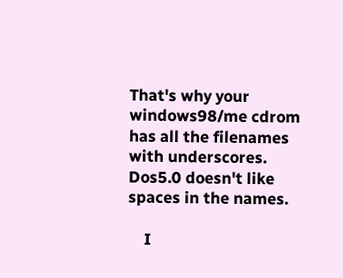That's why your windows98/me cdrom has all the filenames with underscores. Dos5.0 doesn't like spaces in the names.

    I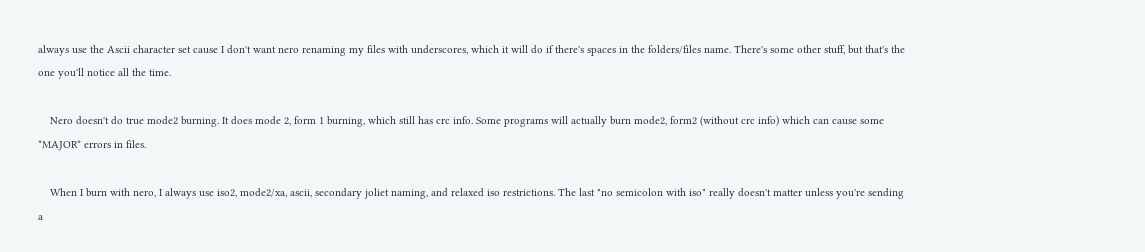always use the Ascii character set cause I don't want nero renaming my files with underscores, which it will do if there's spaces in the folders/files name. There's some other stuff, but that's the one you'll notice all the time.

    Nero doesn't do true mode2 burning. It does mode 2, form 1 burning, which still has crc info. Some programs will actually burn mode2, form2 (without crc info) which can cause some *MAJOR* errors in files.

    When I burn with nero, I always use iso2, mode2/xa, ascii, secondary joliet naming, and relaxed iso restrictions. The last "no semicolon with iso" really doesn't matter unless you're sending a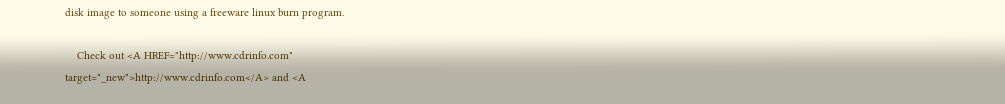disk image to someone using a freeware linux burn program.

    Check out <A HREF="http://www.cdrinfo.com" target="_new">http://www.cdrinfo.com</A> and <A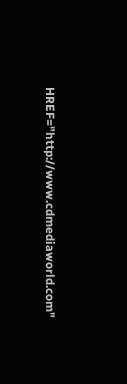HREF="http://www.cdmediaworld.com"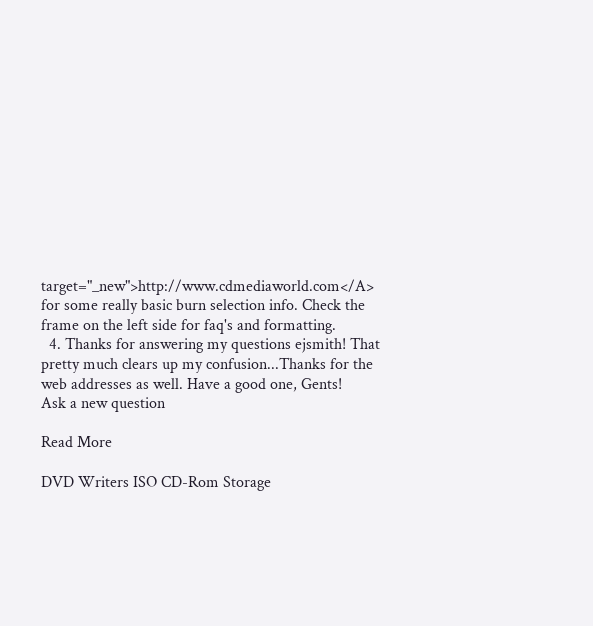target="_new">http://www.cdmediaworld.com</A> for some really basic burn selection info. Check the frame on the left side for faq's and formatting.
  4. Thanks for answering my questions ejsmith! That pretty much clears up my confusion...Thanks for the web addresses as well. Have a good one, Gents!
Ask a new question

Read More

DVD Writers ISO CD-Rom Storage